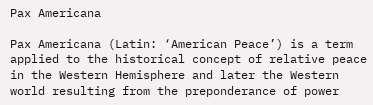Pax Americana

Pax Americana (Latin: ‘American Peace’) is a term applied to the historical concept of relative peace in the Western Hemisphere and later the Western world resulting from the preponderance of power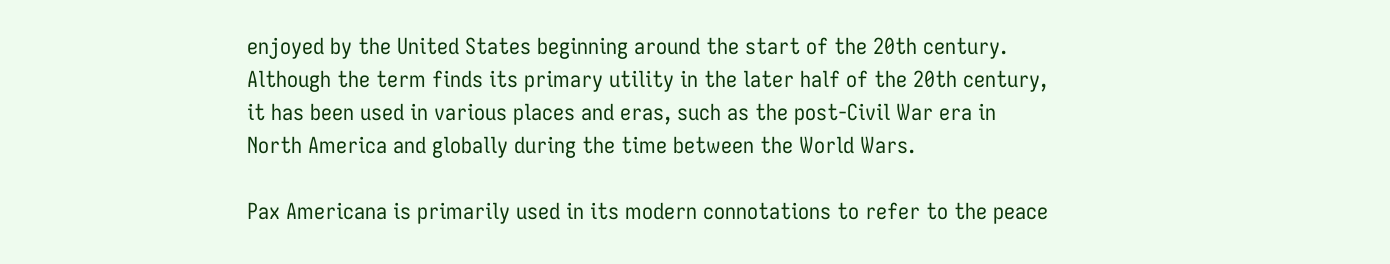enjoyed by the United States beginning around the start of the 20th century. Although the term finds its primary utility in the later half of the 20th century, it has been used in various places and eras, such as the post-Civil War era in North America and globally during the time between the World Wars.

Pax Americana is primarily used in its modern connotations to refer to the peace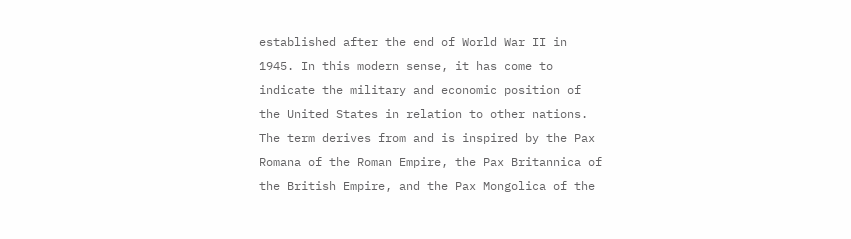established after the end of World War II in 1945. In this modern sense, it has come to indicate the military and economic position of the United States in relation to other nations. The term derives from and is inspired by the Pax Romana of the Roman Empire, the Pax Britannica of the British Empire, and the Pax Mongolica of the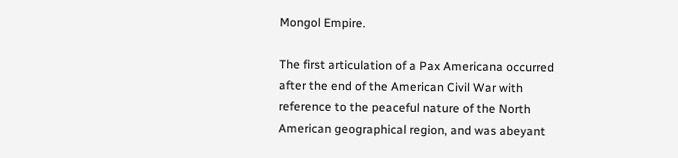Mongol Empire.

The first articulation of a Pax Americana occurred after the end of the American Civil War with reference to the peaceful nature of the North American geographical region, and was abeyant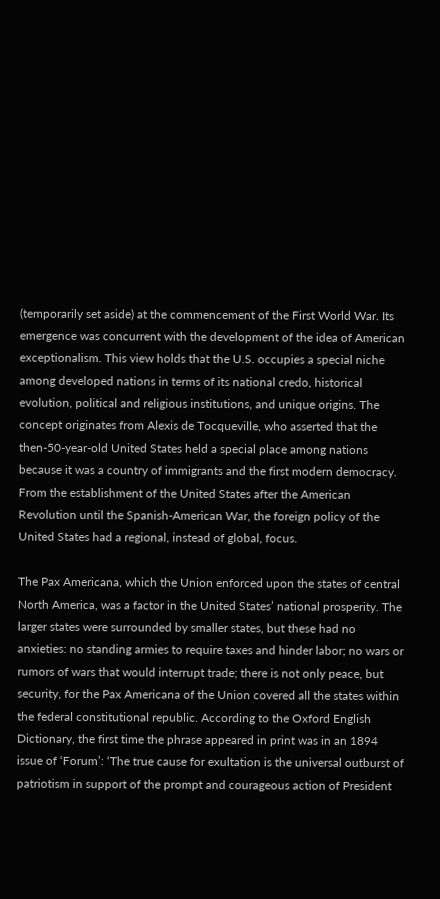(temporarily set aside) at the commencement of the First World War. Its emergence was concurrent with the development of the idea of American exceptionalism. This view holds that the U.S. occupies a special niche among developed nations in terms of its national credo, historical evolution, political and religious institutions, and unique origins. The concept originates from Alexis de Tocqueville, who asserted that the then-50-year-old United States held a special place among nations because it was a country of immigrants and the first modern democracy. From the establishment of the United States after the American Revolution until the Spanish-American War, the foreign policy of the United States had a regional, instead of global, focus.

The Pax Americana, which the Union enforced upon the states of central North America, was a factor in the United States’ national prosperity. The larger states were surrounded by smaller states, but these had no anxieties: no standing armies to require taxes and hinder labor; no wars or rumors of wars that would interrupt trade; there is not only peace, but security, for the Pax Americana of the Union covered all the states within the federal constitutional republic. According to the Oxford English Dictionary, the first time the phrase appeared in print was in an 1894 issue of ‘Forum’: ‘The true cause for exultation is the universal outburst of patriotism in support of the prompt and courageous action of President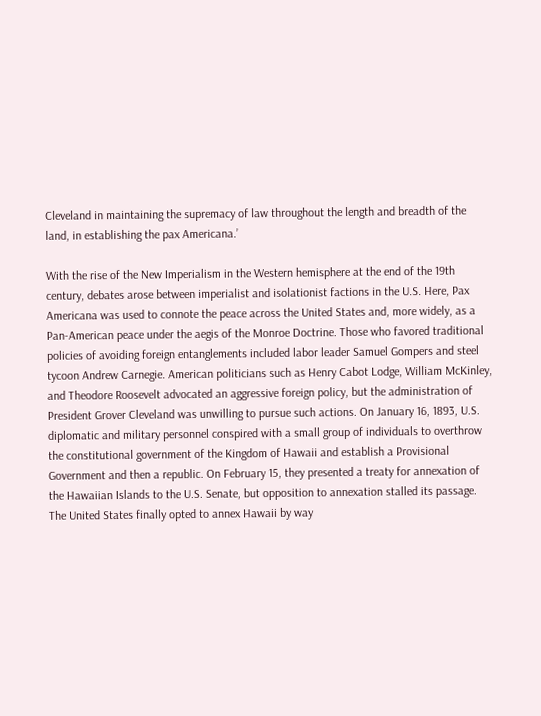Cleveland in maintaining the supremacy of law throughout the length and breadth of the land, in establishing the pax Americana.’

With the rise of the New Imperialism in the Western hemisphere at the end of the 19th century, debates arose between imperialist and isolationist factions in the U.S. Here, Pax Americana was used to connote the peace across the United States and, more widely, as a Pan-American peace under the aegis of the Monroe Doctrine. Those who favored traditional policies of avoiding foreign entanglements included labor leader Samuel Gompers and steel tycoon Andrew Carnegie. American politicians such as Henry Cabot Lodge, William McKinley, and Theodore Roosevelt advocated an aggressive foreign policy, but the administration of President Grover Cleveland was unwilling to pursue such actions. On January 16, 1893, U.S. diplomatic and military personnel conspired with a small group of individuals to overthrow the constitutional government of the Kingdom of Hawaii and establish a Provisional Government and then a republic. On February 15, they presented a treaty for annexation of the Hawaiian Islands to the U.S. Senate, but opposition to annexation stalled its passage. The United States finally opted to annex Hawaii by way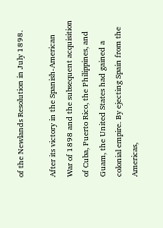of the Newlands Resolution in July 1898.

After its victory in the Spanish-American War of 1898 and the subsequent acquisition of Cuba, Puerto Rico, the Philippines, and Guam, the United States had gained a colonial empire. By ejecting Spain from the Americas,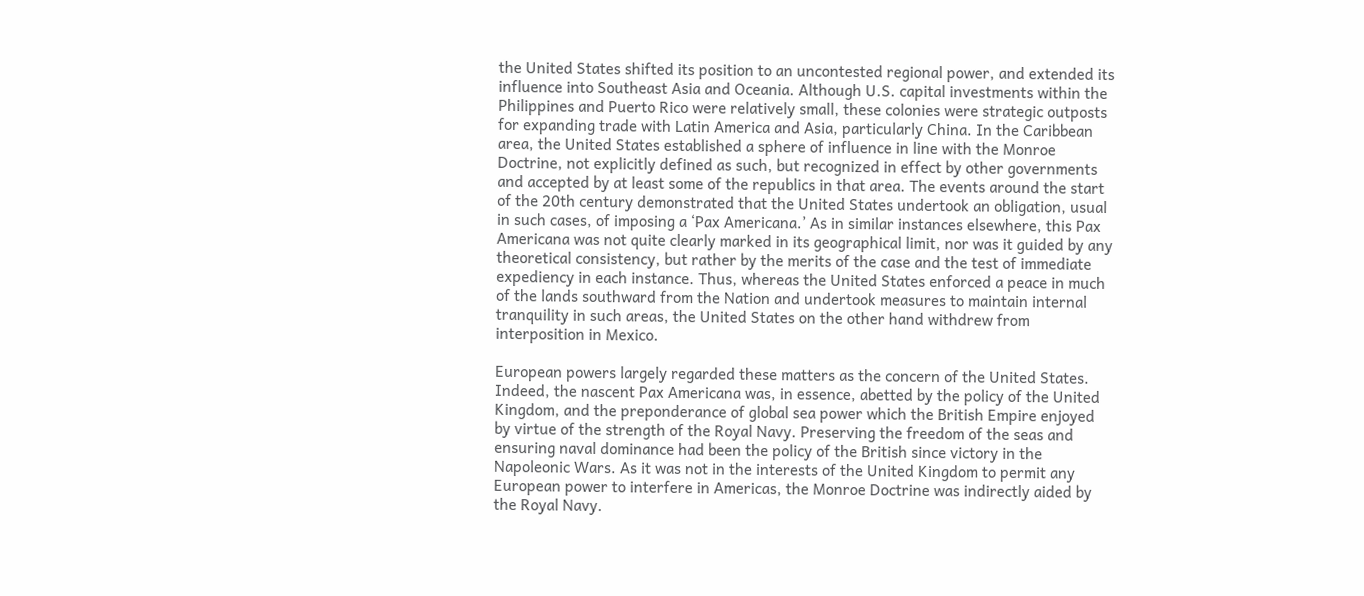the United States shifted its position to an uncontested regional power, and extended its influence into Southeast Asia and Oceania. Although U.S. capital investments within the Philippines and Puerto Rico were relatively small, these colonies were strategic outposts for expanding trade with Latin America and Asia, particularly China. In the Caribbean area, the United States established a sphere of influence in line with the Monroe Doctrine, not explicitly defined as such, but recognized in effect by other governments and accepted by at least some of the republics in that area. The events around the start of the 20th century demonstrated that the United States undertook an obligation, usual in such cases, of imposing a ‘Pax Americana.’ As in similar instances elsewhere, this Pax Americana was not quite clearly marked in its geographical limit, nor was it guided by any theoretical consistency, but rather by the merits of the case and the test of immediate expediency in each instance. Thus, whereas the United States enforced a peace in much of the lands southward from the Nation and undertook measures to maintain internal tranquility in such areas, the United States on the other hand withdrew from interposition in Mexico.

European powers largely regarded these matters as the concern of the United States. Indeed, the nascent Pax Americana was, in essence, abetted by the policy of the United Kingdom, and the preponderance of global sea power which the British Empire enjoyed by virtue of the strength of the Royal Navy. Preserving the freedom of the seas and ensuring naval dominance had been the policy of the British since victory in the Napoleonic Wars. As it was not in the interests of the United Kingdom to permit any European power to interfere in Americas, the Monroe Doctrine was indirectly aided by the Royal Navy.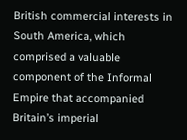British commercial interests in South America, which comprised a valuable component of the Informal Empire that accompanied Britain’s imperial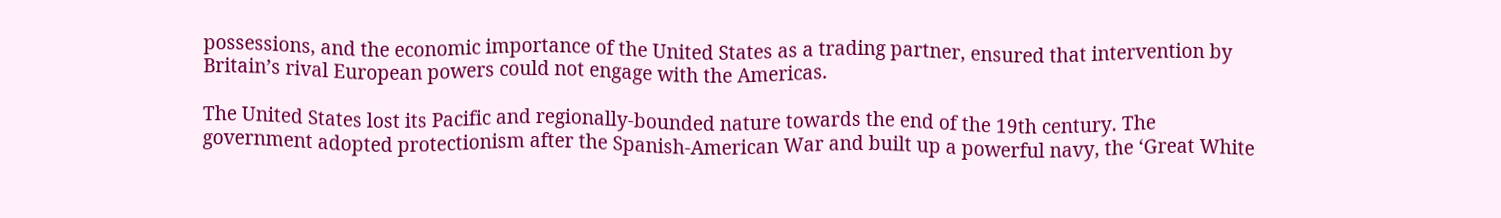possessions, and the economic importance of the United States as a trading partner, ensured that intervention by Britain’s rival European powers could not engage with the Americas.

The United States lost its Pacific and regionally-bounded nature towards the end of the 19th century. The government adopted protectionism after the Spanish-American War and built up a powerful navy, the ‘Great White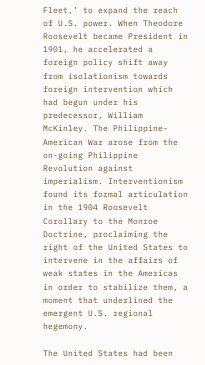Fleet,’ to expand the reach of U.S. power. When Theodore Roosevelt became President in 1901, he accelerated a foreign policy shift away from isolationism towards foreign intervention which had begun under his predecessor, William McKinley. The Philippine-American War arose from the on-going Philippine Revolution against imperialism. Interventionism found its formal articulation in the 1904 Roosevelt Corollary to the Monroe Doctrine, proclaiming the right of the United States to intervene in the affairs of weak states in the Americas in order to stabilize them, a moment that underlined the emergent U.S. regional hegemony.

The United States had been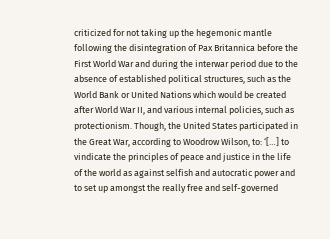criticized for not taking up the hegemonic mantle following the disintegration of Pax Britannica before the First World War and during the interwar period due to the absence of established political structures, such as the World Bank or United Nations which would be created after World War II, and various internal policies, such as protectionism. Though, the United States participated in the Great War, according to Woodrow Wilson, to: ‘[…] to vindicate the principles of peace and justice in the life of the world as against selfish and autocratic power and to set up amongst the really free and self-governed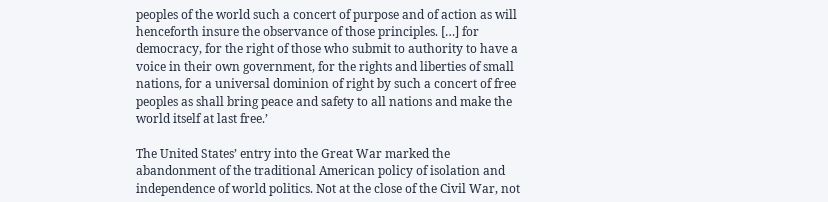peoples of the world such a concert of purpose and of action as will henceforth insure the observance of those principles. […] for democracy, for the right of those who submit to authority to have a voice in their own government, for the rights and liberties of small nations, for a universal dominion of right by such a concert of free peoples as shall bring peace and safety to all nations and make the world itself at last free.’

The United States’ entry into the Great War marked the abandonment of the traditional American policy of isolation and independence of world politics. Not at the close of the Civil War, not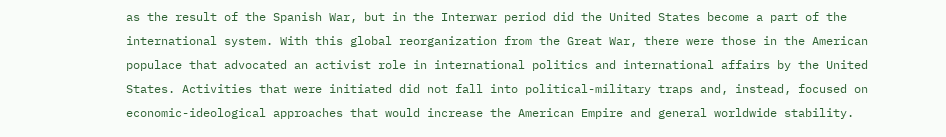as the result of the Spanish War, but in the Interwar period did the United States become a part of the international system. With this global reorganization from the Great War, there were those in the American populace that advocated an activist role in international politics and international affairs by the United States. Activities that were initiated did not fall into political-military traps and, instead, focused on economic-ideological approaches that would increase the American Empire and general worldwide stability.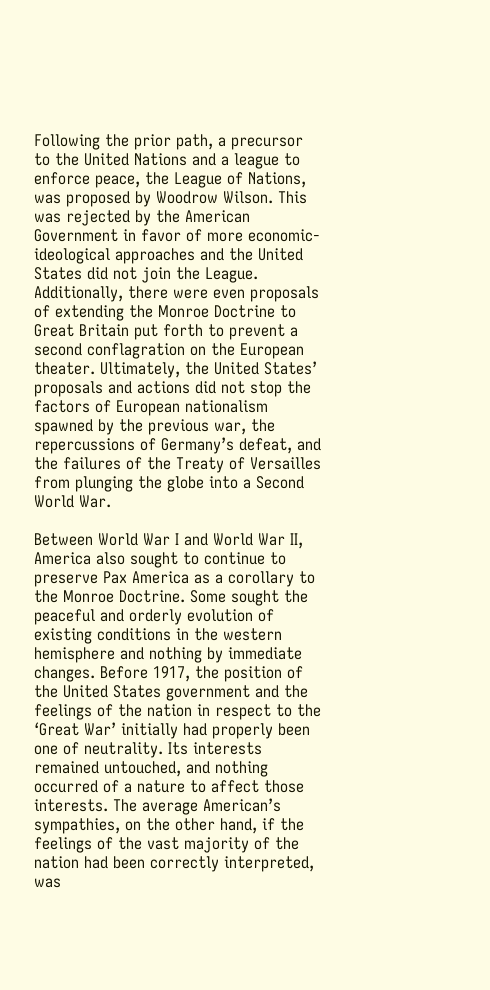Following the prior path, a precursor to the United Nations and a league to enforce peace, the League of Nations, was proposed by Woodrow Wilson. This was rejected by the American Government in favor of more economic-ideological approaches and the United States did not join the League. Additionally, there were even proposals of extending the Monroe Doctrine to Great Britain put forth to prevent a second conflagration on the European theater. Ultimately, the United States’ proposals and actions did not stop the factors of European nationalism spawned by the previous war, the repercussions of Germany’s defeat, and the failures of the Treaty of Versailles from plunging the globe into a Second World War.

Between World War I and World War II, America also sought to continue to preserve Pax America as a corollary to the Monroe Doctrine. Some sought the peaceful and orderly evolution of existing conditions in the western hemisphere and nothing by immediate changes. Before 1917, the position of the United States government and the feelings of the nation in respect to the ‘Great War’ initially had properly been one of neutrality. Its interests remained untouched, and nothing occurred of a nature to affect those interests. The average American’s sympathies, on the other hand, if the feelings of the vast majority of the nation had been correctly interpreted, was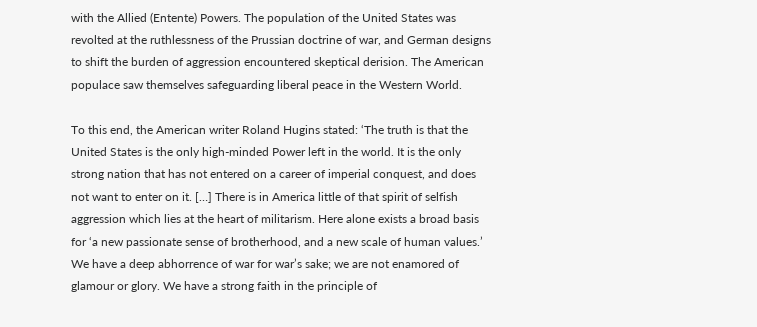with the Allied (Entente) Powers. The population of the United States was revolted at the ruthlessness of the Prussian doctrine of war, and German designs to shift the burden of aggression encountered skeptical derision. The American populace saw themselves safeguarding liberal peace in the Western World.

To this end, the American writer Roland Hugins stated: ‘The truth is that the United States is the only high-minded Power left in the world. It is the only strong nation that has not entered on a career of imperial conquest, and does not want to enter on it. […] There is in America little of that spirit of selfish aggression which lies at the heart of militarism. Here alone exists a broad basis for ‘a new passionate sense of brotherhood, and a new scale of human values.’ We have a deep abhorrence of war for war’s sake; we are not enamored of glamour or glory. We have a strong faith in the principle of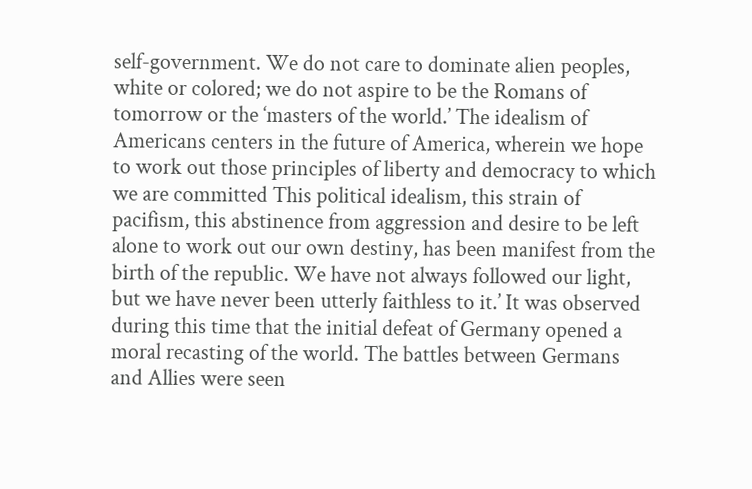self-government. We do not care to dominate alien peoples, white or colored; we do not aspire to be the Romans of tomorrow or the ‘masters of the world.’ The idealism of Americans centers in the future of America, wherein we hope to work out those principles of liberty and democracy to which we are committed This political idealism, this strain of pacifism, this abstinence from aggression and desire to be left alone to work out our own destiny, has been manifest from the birth of the republic. We have not always followed our light, but we have never been utterly faithless to it.’ It was observed during this time that the initial defeat of Germany opened a moral recasting of the world. The battles between Germans and Allies were seen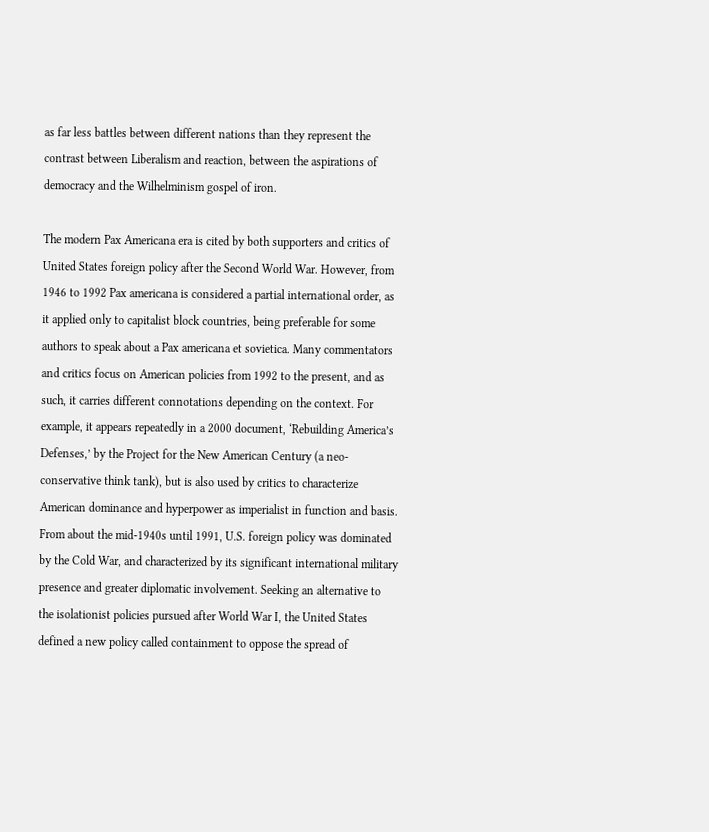as far less battles between different nations than they represent the contrast between Liberalism and reaction, between the aspirations of democracy and the Wilhelminism gospel of iron.

The modern Pax Americana era is cited by both supporters and critics of United States foreign policy after the Second World War. However, from 1946 to 1992 Pax americana is considered a partial international order, as it applied only to capitalist block countries, being preferable for some authors to speak about a Pax americana et sovietica. Many commentators and critics focus on American policies from 1992 to the present, and as such, it carries different connotations depending on the context. For example, it appears repeatedly in a 2000 document, ‘Rebuilding America’s Defenses,’ by the Project for the New American Century (a neo-conservative think tank), but is also used by critics to characterize American dominance and hyperpower as imperialist in function and basis. From about the mid-1940s until 1991, U.S. foreign policy was dominated by the Cold War, and characterized by its significant international military presence and greater diplomatic involvement. Seeking an alternative to the isolationist policies pursued after World War I, the United States defined a new policy called containment to oppose the spread of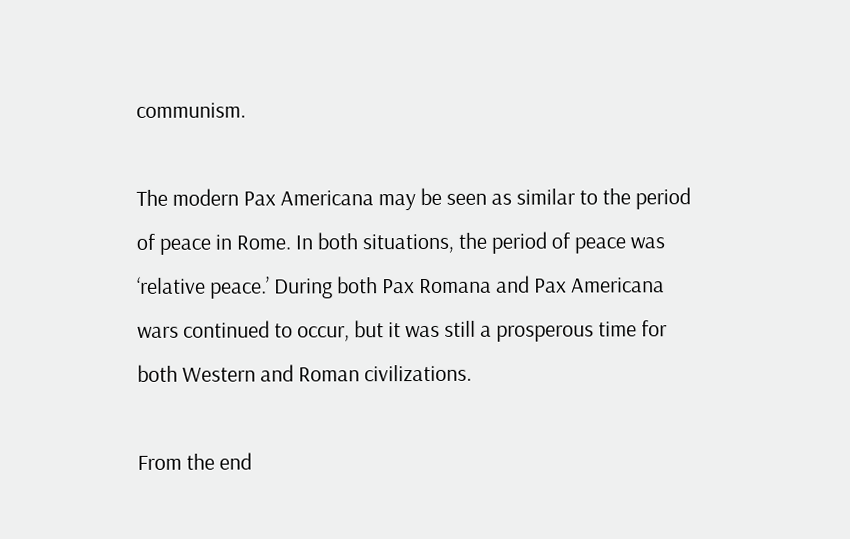communism.

The modern Pax Americana may be seen as similar to the period of peace in Rome. In both situations, the period of peace was ‘relative peace.’ During both Pax Romana and Pax Americana wars continued to occur, but it was still a prosperous time for both Western and Roman civilizations.

From the end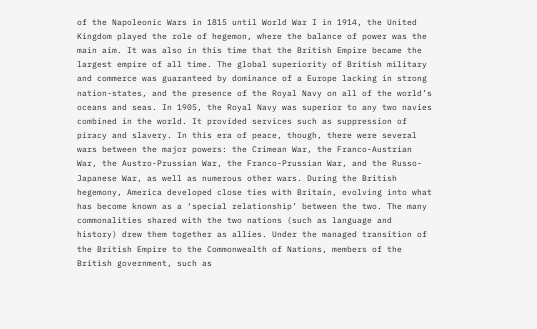of the Napoleonic Wars in 1815 until World War I in 1914, the United Kingdom played the role of hegemon, where the balance of power was the main aim. It was also in this time that the British Empire became the largest empire of all time. The global superiority of British military and commerce was guaranteed by dominance of a Europe lacking in strong nation-states, and the presence of the Royal Navy on all of the world’s oceans and seas. In 1905, the Royal Navy was superior to any two navies combined in the world. It provided services such as suppression of piracy and slavery. In this era of peace, though, there were several wars between the major powers: the Crimean War, the Franco-Austrian War, the Austro-Prussian War, the Franco-Prussian War, and the Russo-Japanese War, as well as numerous other wars. During the British hegemony, America developed close ties with Britain, evolving into what has become known as a ‘special relationship’ between the two. The many commonalities shared with the two nations (such as language and history) drew them together as allies. Under the managed transition of the British Empire to the Commonwealth of Nations, members of the British government, such as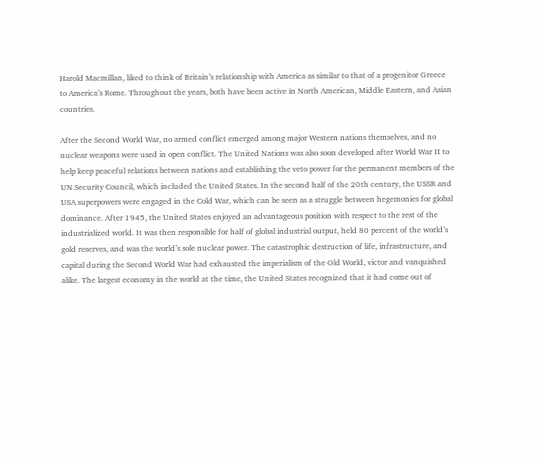Harold Macmillan, liked to think of Britain’s relationship with America as similar to that of a progenitor Greece to America’s Rome. Throughout the years, both have been active in North American, Middle Eastern, and Asian countries.

After the Second World War, no armed conflict emerged among major Western nations themselves, and no nuclear weapons were used in open conflict. The United Nations was also soon developed after World War II to help keep peaceful relations between nations and establishing the veto power for the permanent members of the UN Security Council, which included the United States. In the second half of the 20th century, the USSR and USA superpowers were engaged in the Cold War, which can be seen as a struggle between hegemonies for global dominance. After 1945, the United States enjoyed an advantageous position with respect to the rest of the industrialized world. It was then responsible for half of global industrial output, held 80 percent of the world’s gold reserves, and was the world’s sole nuclear power. The catastrophic destruction of life, infrastructure, and capital during the Second World War had exhausted the imperialism of the Old World, victor and vanquished alike. The largest economy in the world at the time, the United States recognized that it had come out of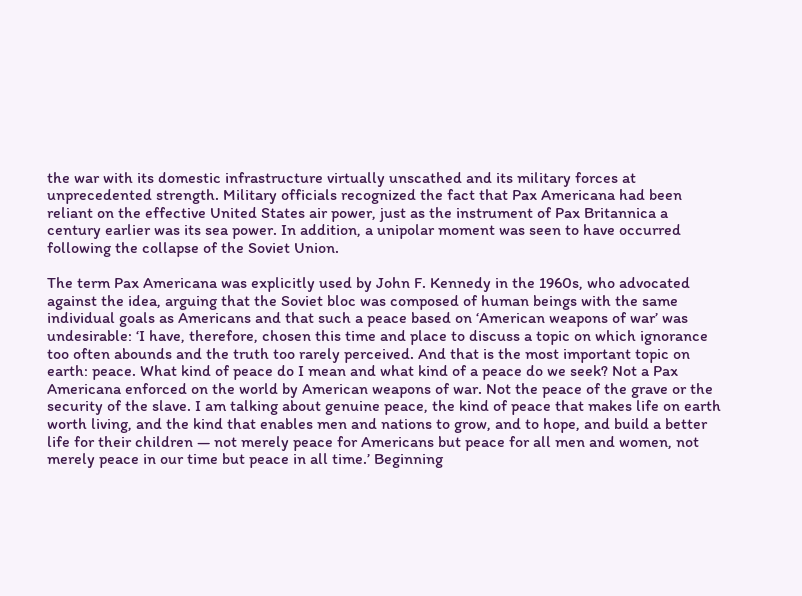the war with its domestic infrastructure virtually unscathed and its military forces at unprecedented strength. Military officials recognized the fact that Pax Americana had been reliant on the effective United States air power, just as the instrument of Pax Britannica a century earlier was its sea power. In addition, a unipolar moment was seen to have occurred following the collapse of the Soviet Union.

The term Pax Americana was explicitly used by John F. Kennedy in the 1960s, who advocated against the idea, arguing that the Soviet bloc was composed of human beings with the same individual goals as Americans and that such a peace based on ‘American weapons of war’ was undesirable: ‘I have, therefore, chosen this time and place to discuss a topic on which ignorance too often abounds and the truth too rarely perceived. And that is the most important topic on earth: peace. What kind of peace do I mean and what kind of a peace do we seek? Not a Pax Americana enforced on the world by American weapons of war. Not the peace of the grave or the security of the slave. I am talking about genuine peace, the kind of peace that makes life on earth worth living, and the kind that enables men and nations to grow, and to hope, and build a better life for their children — not merely peace for Americans but peace for all men and women, not merely peace in our time but peace in all time.’ Beginning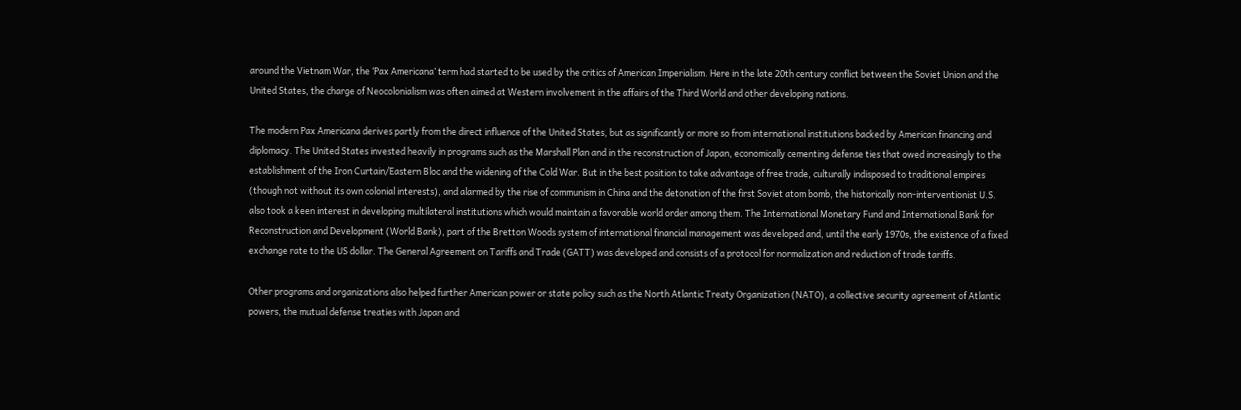around the Vietnam War, the ‘Pax Americana’ term had started to be used by the critics of American Imperialism. Here in the late 20th century conflict between the Soviet Union and the United States, the charge of Neocolonialism was often aimed at Western involvement in the affairs of the Third World and other developing nations.

The modern Pax Americana derives partly from the direct influence of the United States, but as significantly or more so from international institutions backed by American financing and diplomacy. The United States invested heavily in programs such as the Marshall Plan and in the reconstruction of Japan, economically cementing defense ties that owed increasingly to the establishment of the Iron Curtain/Eastern Bloc and the widening of the Cold War. But in the best position to take advantage of free trade, culturally indisposed to traditional empires (though not without its own colonial interests), and alarmed by the rise of communism in China and the detonation of the first Soviet atom bomb, the historically non-interventionist U.S. also took a keen interest in developing multilateral institutions which would maintain a favorable world order among them. The International Monetary Fund and International Bank for Reconstruction and Development (World Bank), part of the Bretton Woods system of international financial management was developed and, until the early 1970s, the existence of a fixed exchange rate to the US dollar. The General Agreement on Tariffs and Trade (GATT) was developed and consists of a protocol for normalization and reduction of trade tariffs.

Other programs and organizations also helped further American power or state policy such as the North Atlantic Treaty Organization (NATO), a collective security agreement of Atlantic powers, the mutual defense treaties with Japan and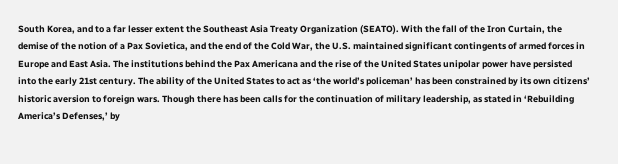South Korea, and to a far lesser extent the Southeast Asia Treaty Organization (SEATO). With the fall of the Iron Curtain, the demise of the notion of a Pax Sovietica, and the end of the Cold War, the U.S. maintained significant contingents of armed forces in Europe and East Asia. The institutions behind the Pax Americana and the rise of the United States unipolar power have persisted into the early 21st century. The ability of the United States to act as ‘the world’s policeman’ has been constrained by its own citizens’ historic aversion to foreign wars. Though there has been calls for the continuation of military leadership, as stated in ‘Rebuilding America’s Defenses,’ by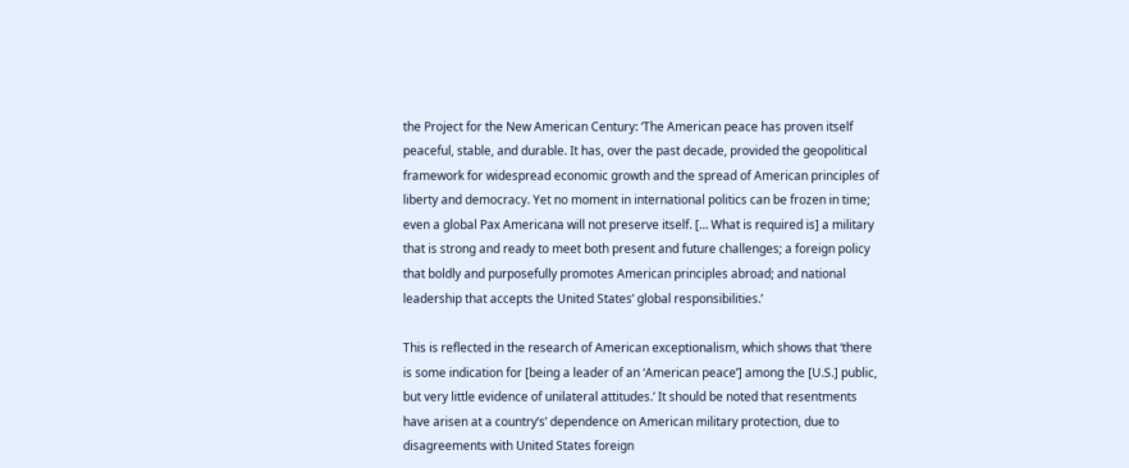the Project for the New American Century: ‘The American peace has proven itself peaceful, stable, and durable. It has, over the past decade, provided the geopolitical framework for widespread economic growth and the spread of American principles of liberty and democracy. Yet no moment in international politics can be frozen in time; even a global Pax Americana will not preserve itself. [… What is required is] a military that is strong and ready to meet both present and future challenges; a foreign policy that boldly and purposefully promotes American principles abroad; and national leadership that accepts the United States’ global responsibilities.’

This is reflected in the research of American exceptionalism, which shows that ‘there is some indication for [being a leader of an ‘American peace’] among the [U.S.] public, but very little evidence of unilateral attitudes.’ It should be noted that resentments have arisen at a country’s’ dependence on American military protection, due to disagreements with United States foreign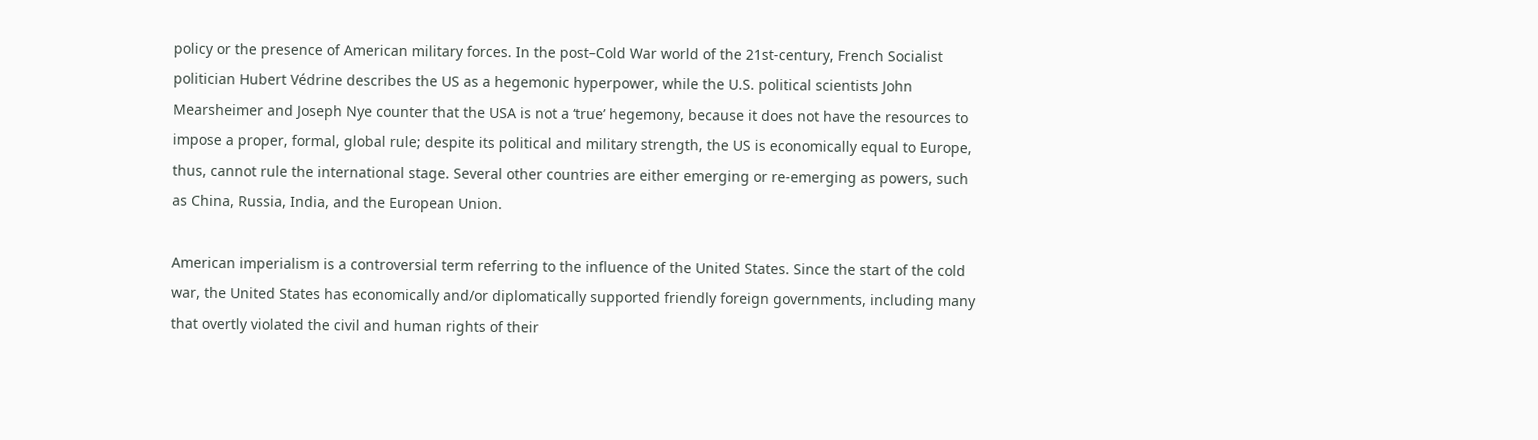policy or the presence of American military forces. In the post–Cold War world of the 21st-century, French Socialist politician Hubert Védrine describes the US as a hegemonic hyperpower, while the U.S. political scientists John Mearsheimer and Joseph Nye counter that the USA is not a ‘true’ hegemony, because it does not have the resources to impose a proper, formal, global rule; despite its political and military strength, the US is economically equal to Europe, thus, cannot rule the international stage. Several other countries are either emerging or re-emerging as powers, such as China, Russia, India, and the European Union.

American imperialism is a controversial term referring to the influence of the United States. Since the start of the cold war, the United States has economically and/or diplomatically supported friendly foreign governments, including many that overtly violated the civil and human rights of their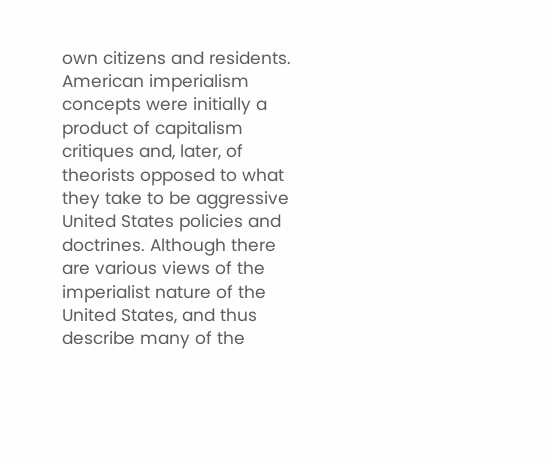own citizens and residents. American imperialism concepts were initially a product of capitalism critiques and, later, of theorists opposed to what they take to be aggressive United States policies and doctrines. Although there are various views of the imperialist nature of the United States, and thus describe many of the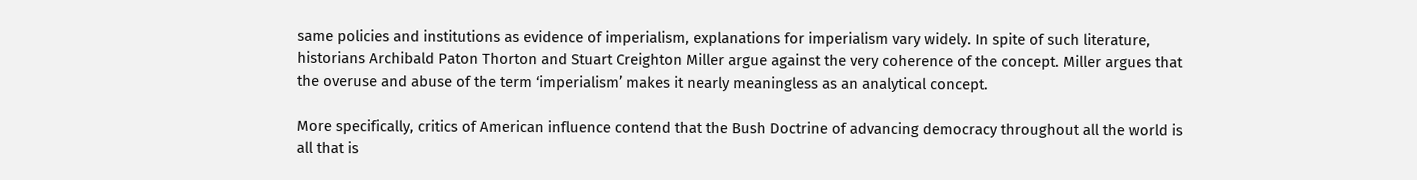same policies and institutions as evidence of imperialism, explanations for imperialism vary widely. In spite of such literature, historians Archibald Paton Thorton and Stuart Creighton Miller argue against the very coherence of the concept. Miller argues that the overuse and abuse of the term ‘imperialism’ makes it nearly meaningless as an analytical concept.

More specifically, critics of American influence contend that the Bush Doctrine of advancing democracy throughout all the world is all that is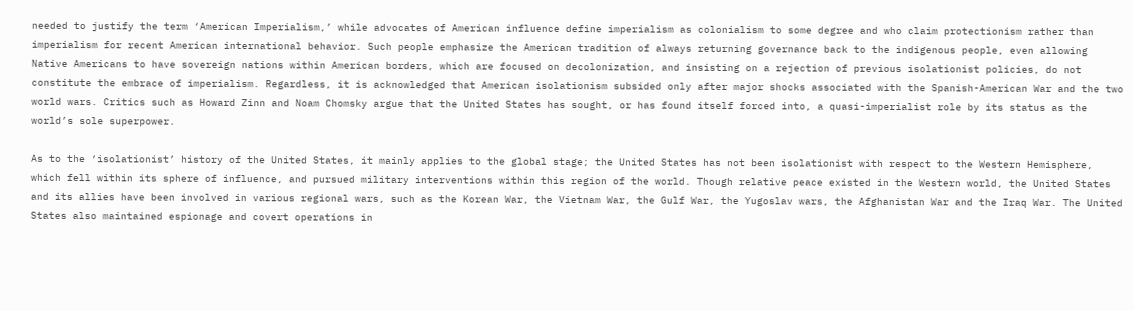needed to justify the term ‘American Imperialism,’ while advocates of American influence define imperialism as colonialism to some degree and who claim protectionism rather than imperialism for recent American international behavior. Such people emphasize the American tradition of always returning governance back to the indigenous people, even allowing Native Americans to have sovereign nations within American borders, which are focused on decolonization, and insisting on a rejection of previous isolationist policies, do not constitute the embrace of imperialism. Regardless, it is acknowledged that American isolationism subsided only after major shocks associated with the Spanish-American War and the two world wars. Critics such as Howard Zinn and Noam Chomsky argue that the United States has sought, or has found itself forced into, a quasi-imperialist role by its status as the world’s sole superpower.

As to the ‘isolationist’ history of the United States, it mainly applies to the global stage; the United States has not been isolationist with respect to the Western Hemisphere, which fell within its sphere of influence, and pursued military interventions within this region of the world. Though relative peace existed in the Western world, the United States and its allies have been involved in various regional wars, such as the Korean War, the Vietnam War, the Gulf War, the Yugoslav wars, the Afghanistan War and the Iraq War. The United States also maintained espionage and covert operations in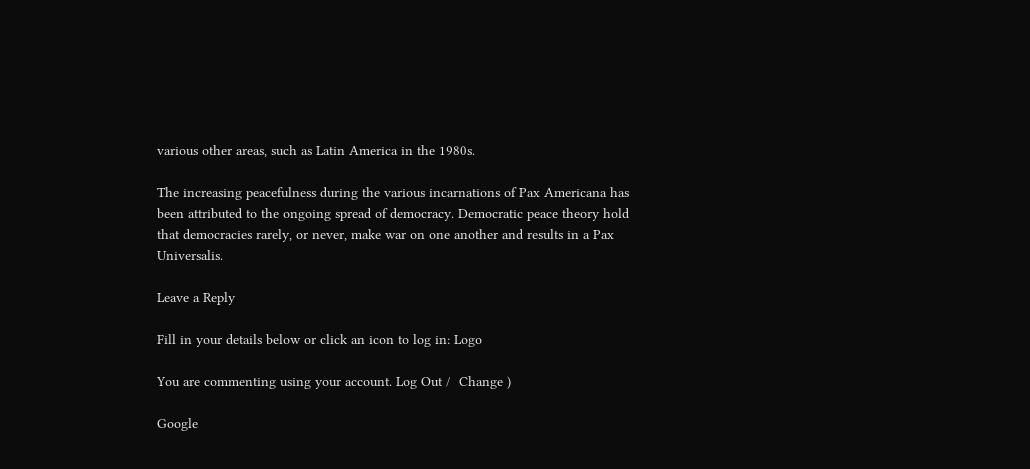various other areas, such as Latin America in the 1980s.

The increasing peacefulness during the various incarnations of Pax Americana has been attributed to the ongoing spread of democracy. Democratic peace theory hold that democracies rarely, or never, make war on one another and results in a Pax Universalis.

Leave a Reply

Fill in your details below or click an icon to log in: Logo

You are commenting using your account. Log Out /  Change )

Google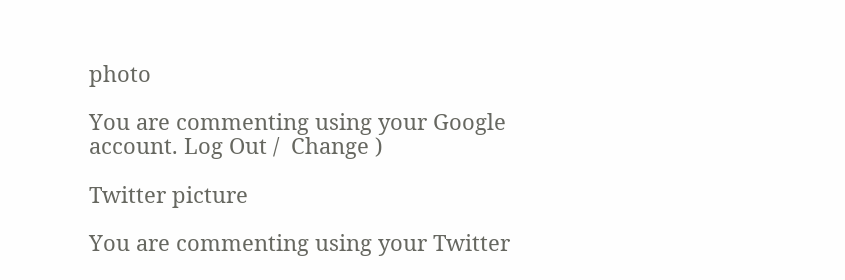photo

You are commenting using your Google account. Log Out /  Change )

Twitter picture

You are commenting using your Twitter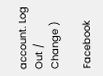account. Log Out /  Change )

Facebook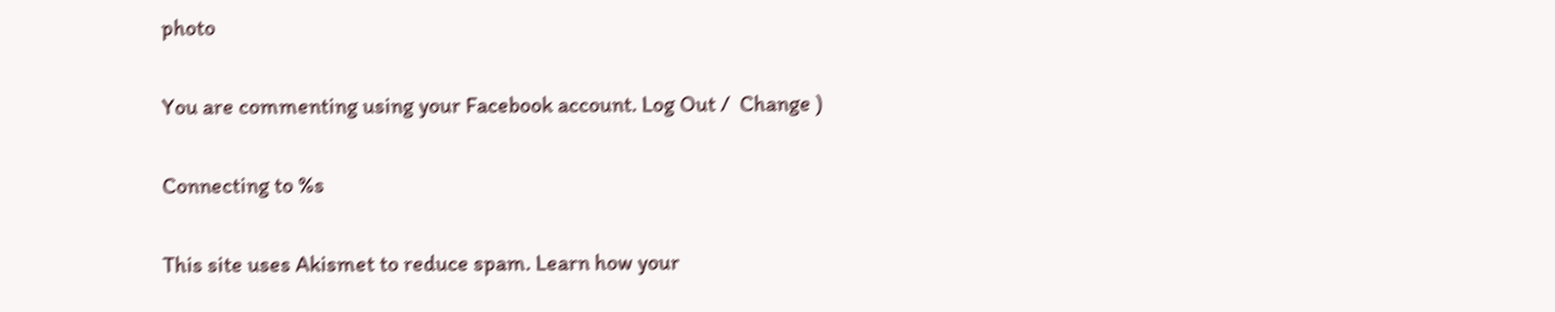photo

You are commenting using your Facebook account. Log Out /  Change )

Connecting to %s

This site uses Akismet to reduce spam. Learn how your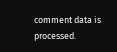comment data is processed.